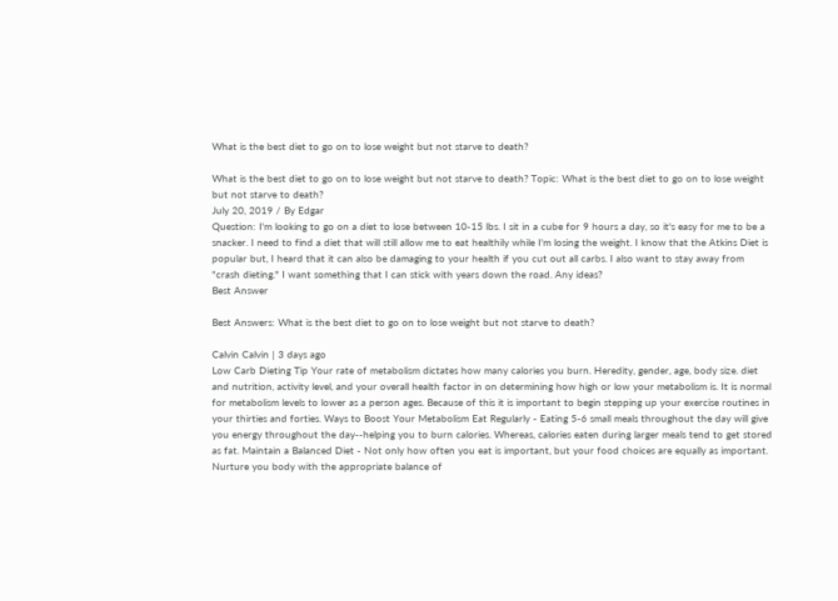What is the best diet to go on to lose weight but not starve to death?

What is the best diet to go on to lose weight but not starve to death? Topic: What is the best diet to go on to lose weight but not starve to death?
July 20, 2019 / By Edgar
Question: I'm looking to go on a diet to lose between 10-15 lbs. I sit in a cube for 9 hours a day, so it's easy for me to be a snacker. I need to find a diet that will still allow me to eat healthily while I'm losing the weight. I know that the Atkins Diet is popular but, I heard that it can also be damaging to your health if you cut out all carbs. I also want to stay away from "crash dieting." I want something that I can stick with years down the road. Any ideas?
Best Answer

Best Answers: What is the best diet to go on to lose weight but not starve to death?

Calvin Calvin | 3 days ago
Low Carb Dieting Tip Your rate of metabolism dictates how many calories you burn. Heredity, gender, age, body size. diet and nutrition, activity level, and your overall health factor in on determining how high or low your metabolism is. It is normal for metabolism levels to lower as a person ages. Because of this it is important to begin stepping up your exercise routines in your thirties and forties. Ways to Boost Your Metabolism Eat Regularly - Eating 5-6 small meals throughout the day will give you energy throughout the day--helping you to burn calories. Whereas, calories eaten during larger meals tend to get stored as fat. Maintain a Balanced Diet - Not only how often you eat is important, but your food choices are equally as important. Nurture you body with the appropriate balance of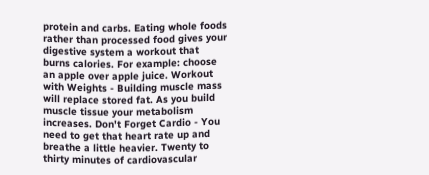protein and carbs. Eating whole foods rather than processed food gives your digestive system a workout that burns calories. For example: choose an apple over apple juice. Workout with Weights - Building muscle mass will replace stored fat. As you build muscle tissue your metabolism increases. Don't Forget Cardio - You need to get that heart rate up and breathe a little heavier. Twenty to thirty minutes of cardiovascular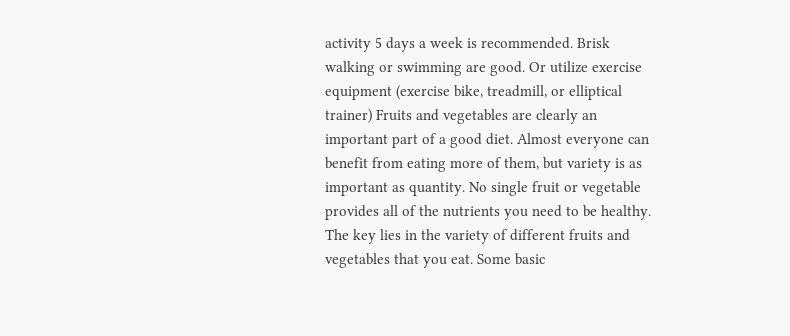activity 5 days a week is recommended. Brisk walking or swimming are good. Or utilize exercise equipment (exercise bike, treadmill, or elliptical trainer) Fruits and vegetables are clearly an important part of a good diet. Almost everyone can benefit from eating more of them, but variety is as important as quantity. No single fruit or vegetable provides all of the nutrients you need to be healthy. The key lies in the variety of different fruits and vegetables that you eat. Some basic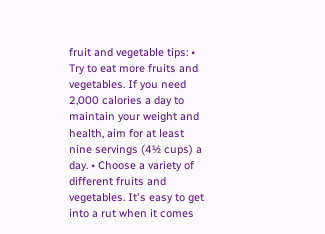fruit and vegetable tips: • Try to eat more fruits and vegetables. If you need 2,000 calories a day to maintain your weight and health, aim for at least nine servings (4½ cups) a day. • Choose a variety of different fruits and vegetables. It's easy to get into a rut when it comes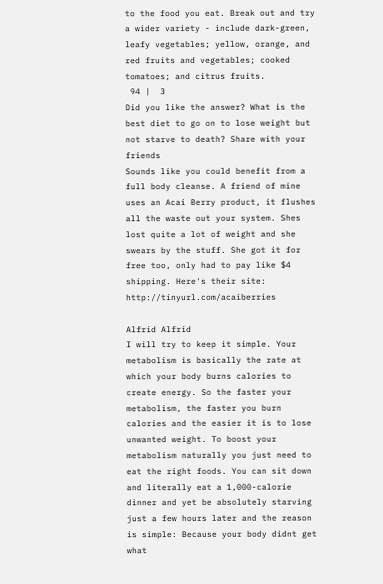to the food you eat. Break out and try a wider variety - include dark-green, leafy vegetables; yellow, orange, and red fruits and vegetables; cooked tomatoes; and citrus fruits.
 94 |  3
Did you like the answer? What is the best diet to go on to lose weight but not starve to death? Share with your friends
Sounds like you could benefit from a full body cleanse. A friend of mine uses an Acai Berry product, it flushes all the waste out your system. Shes lost quite a lot of weight and she swears by the stuff. She got it for free too, only had to pay like $4 shipping. Here's their site: http://tinyurl.com/acaiberries

Alfrid Alfrid
I will try to keep it simple. Your metabolism is basically the rate at which your body burns calories to create energy. So the faster your metabolism, the faster you burn calories and the easier it is to lose unwanted weight. To boost your metabolism naturally you just need to eat the right foods. You can sit down and literally eat a 1,000-calorie dinner and yet be absolutely starving just a few hours later and the reason is simple: Because your body didnt get what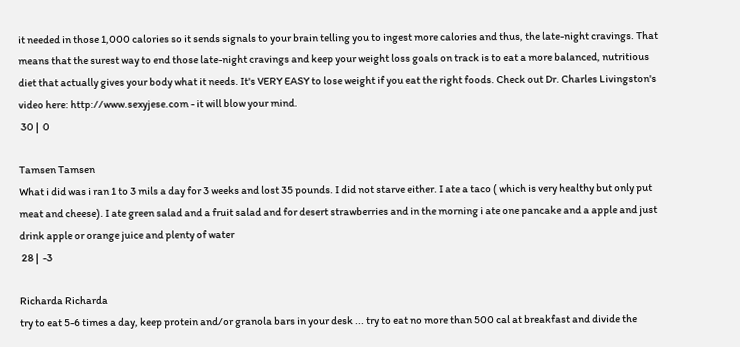it needed in those 1,000 calories so it sends signals to your brain telling you to ingest more calories and thus, the late-night cravings. That means that the surest way to end those late-night cravings and keep your weight loss goals on track is to eat a more balanced, nutritious diet that actually gives your body what it needs. It's VERY EASY to lose weight if you eat the right foods. Check out Dr. Charles Livingston's video here: http://www.sexyjese.com - it will blow your mind.
 30 |  0

Tamsen Tamsen
What i did was i ran 1 to 3 mils a day for 3 weeks and lost 35 pounds. I did not starve either. I ate a taco ( which is very healthy but only put meat and cheese). I ate green salad and a fruit salad and for desert strawberries and in the morning i ate one pancake and a apple and just drink apple or orange juice and plenty of water
 28 |  -3

Richarda Richarda
try to eat 5-6 times a day, keep protein and/or granola bars in your desk ... try to eat no more than 500 cal at breakfast and divide the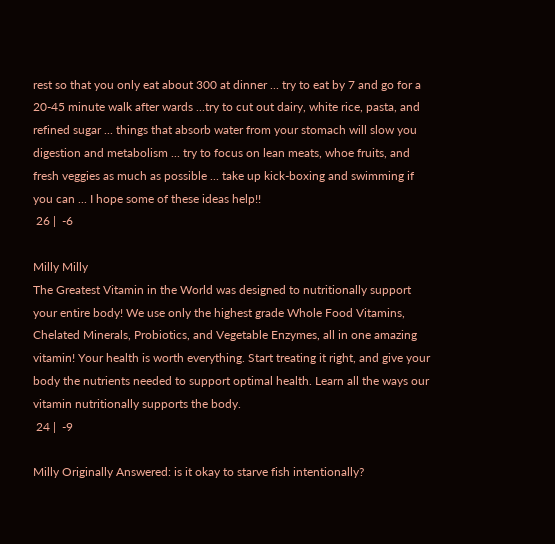rest so that you only eat about 300 at dinner ... try to eat by 7 and go for a 20-45 minute walk after wards ...try to cut out dairy, white rice, pasta, and refined sugar ... things that absorb water from your stomach will slow you digestion and metabolism ... try to focus on lean meats, whoe fruits, and fresh veggies as much as possible ... take up kick-boxing and swimming if you can ... I hope some of these ideas help!!
 26 |  -6

Milly Milly
The Greatest Vitamin in the World was designed to nutritionally support your entire body! We use only the highest grade Whole Food Vitamins, Chelated Minerals, Probiotics, and Vegetable Enzymes, all in one amazing vitamin! Your health is worth everything. Start treating it right, and give your body the nutrients needed to support optimal health. Learn all the ways our vitamin nutritionally supports the body.
 24 |  -9

Milly Originally Answered: is it okay to starve fish intentionally?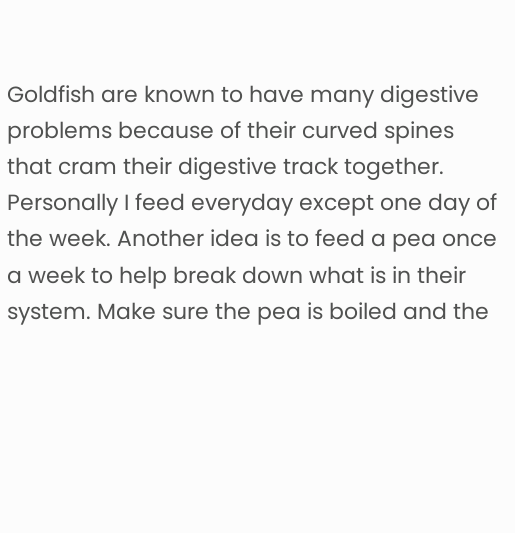Goldfish are known to have many digestive problems because of their curved spines that cram their digestive track together. Personally I feed everyday except one day of the week. Another idea is to feed a pea once a week to help break down what is in their system. Make sure the pea is boiled and the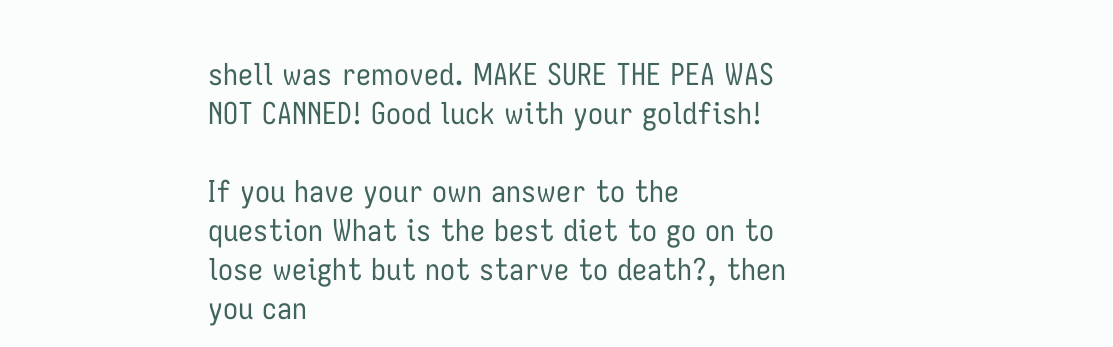shell was removed. MAKE SURE THE PEA WAS NOT CANNED! Good luck with your goldfish!

If you have your own answer to the question What is the best diet to go on to lose weight but not starve to death?, then you can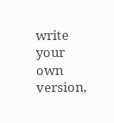write your own version,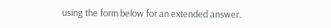using the form below for an extended answer.